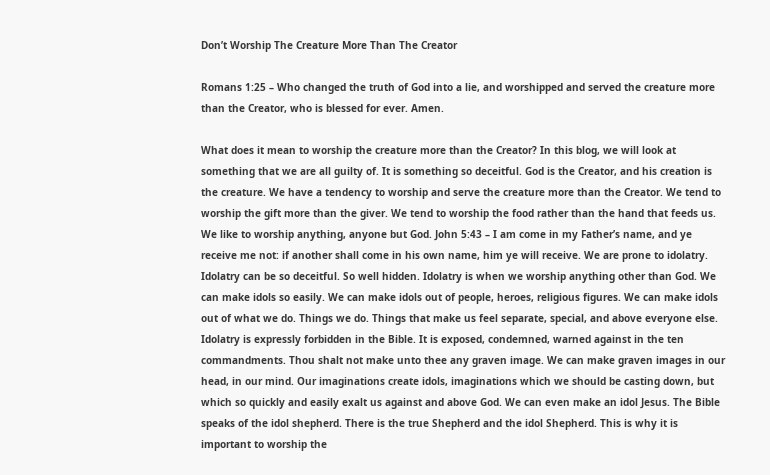Don’t Worship The Creature More Than The Creator

Romans 1:25 – Who changed the truth of God into a lie, and worshipped and served the creature more than the Creator, who is blessed for ever. Amen.

What does it mean to worship the creature more than the Creator? In this blog, we will look at something that we are all guilty of. It is something so deceitful. God is the Creator, and his creation is the creature. We have a tendency to worship and serve the creature more than the Creator. We tend to worship the gift more than the giver. We tend to worship the food rather than the hand that feeds us. We like to worship anything, anyone but God. John 5:43 – I am come in my Father’s name, and ye receive me not: if another shall come in his own name, him ye will receive. We are prone to idolatry. Idolatry can be so deceitful. So well hidden. Idolatry is when we worship anything other than God. We can make idols so easily. We can make idols out of people, heroes, religious figures. We can make idols out of what we do. Things we do. Things that make us feel separate, special, and above everyone else. Idolatry is expressly forbidden in the Bible. It is exposed, condemned, warned against in the ten commandments. Thou shalt not make unto thee any graven image. We can make graven images in our head, in our mind. Our imaginations create idols, imaginations which we should be casting down, but which so quickly and easily exalt us against and above God. We can even make an idol Jesus. The Bible speaks of the idol shepherd. There is the true Shepherd and the idol Shepherd. This is why it is important to worship the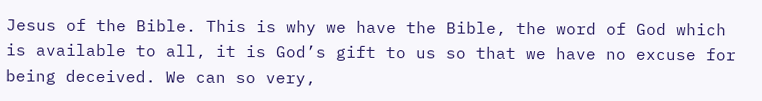Jesus of the Bible. This is why we have the Bible, the word of God which is available to all, it is God’s gift to us so that we have no excuse for being deceived. We can so very,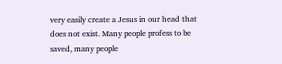very easily create a Jesus in our head that does not exist. Many people profess to be saved, many people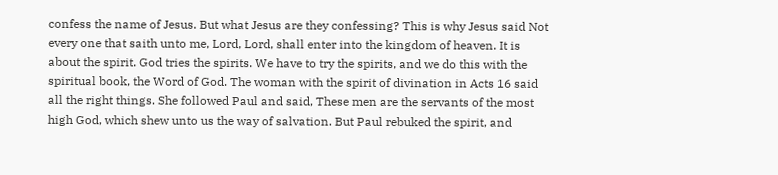confess the name of Jesus. But what Jesus are they confessing? This is why Jesus said Not every one that saith unto me, Lord, Lord, shall enter into the kingdom of heaven. It is about the spirit. God tries the spirits. We have to try the spirits, and we do this with the spiritual book, the Word of God. The woman with the spirit of divination in Acts 16 said all the right things. She followed Paul and said, These men are the servants of the most high God, which shew unto us the way of salvation. But Paul rebuked the spirit, and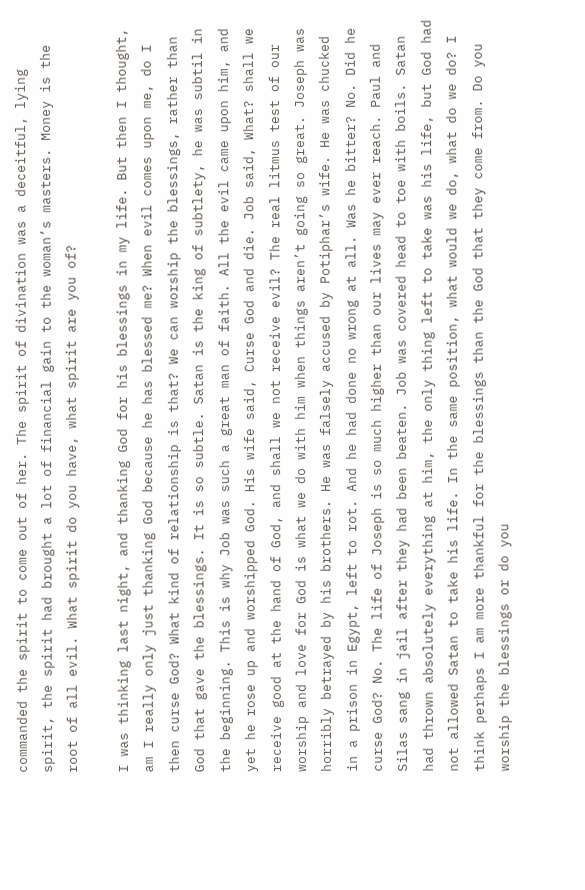commanded the spirit to come out of her. The spirit of divination was a deceitful, lying spirit, the spirit had brought a lot of financial gain to the woman’s masters. Money is the root of all evil. What spirit do you have, what spirit are you of?

I was thinking last night, and thanking God for his blessings in my life. But then I thought, am I really only just thanking God because he has blessed me? When evil comes upon me, do I then curse God? What kind of relationship is that? We can worship the blessings, rather than God that gave the blessings. It is so subtle. Satan is the king of subtlety, he was subtil in the beginning. This is why Job was such a great man of faith. All the evil came upon him, and yet he rose up and worshipped God. His wife said, Curse God and die. Job said, What? shall we receive good at the hand of God, and shall we not receive evil? The real litmus test of our worship and love for God is what we do with him when things aren’t going so great. Joseph was horribly betrayed by his brothers. He was falsely accused by Potiphar’s wife. He was chucked in a prison in Egypt, left to rot. And he had done no wrong at all. Was he bitter? No. Did he curse God? No. The life of Joseph is so much higher than our lives may ever reach. Paul and Silas sang in jail after they had been beaten. Job was covered head to toe with boils. Satan had thrown absolutely everything at him, the only thing left to take was his life, but God had not allowed Satan to take his life. In the same position, what would we do, what do we do? I think perhaps I am more thankful for the blessings than the God that they come from. Do you worship the blessings or do you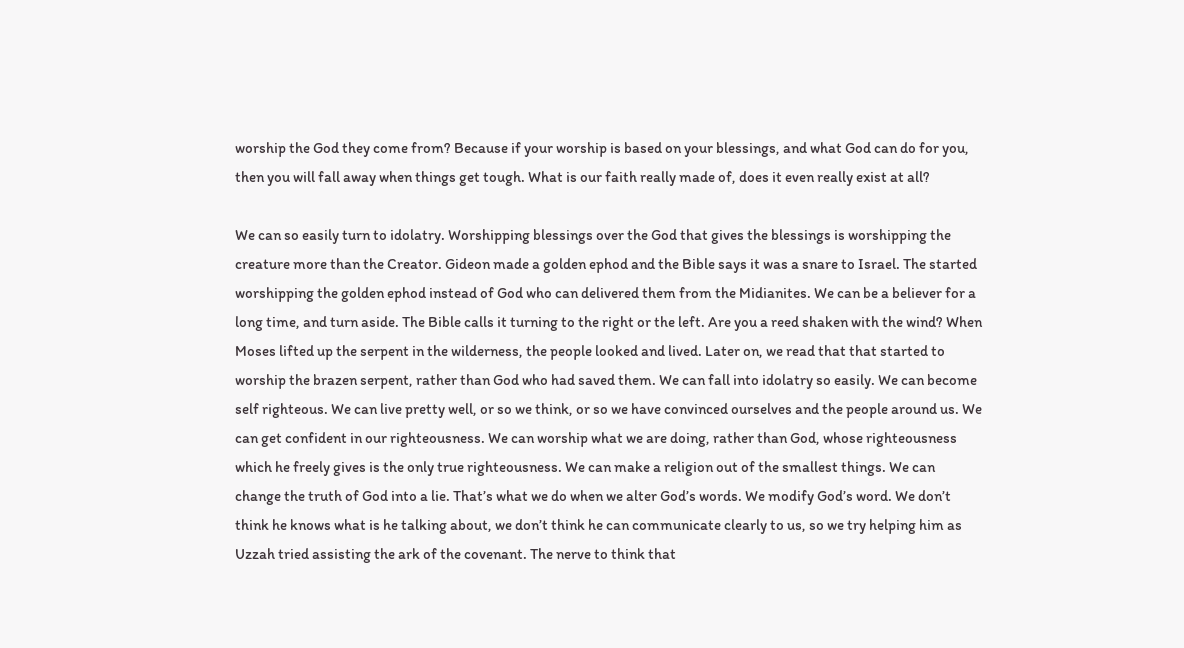worship the God they come from? Because if your worship is based on your blessings, and what God can do for you, then you will fall away when things get tough. What is our faith really made of, does it even really exist at all?

We can so easily turn to idolatry. Worshipping blessings over the God that gives the blessings is worshipping the creature more than the Creator. Gideon made a golden ephod and the Bible says it was a snare to Israel. The started worshipping the golden ephod instead of God who can delivered them from the Midianites. We can be a believer for a long time, and turn aside. The Bible calls it turning to the right or the left. Are you a reed shaken with the wind? When Moses lifted up the serpent in the wilderness, the people looked and lived. Later on, we read that that started to worship the brazen serpent, rather than God who had saved them. We can fall into idolatry so easily. We can become self righteous. We can live pretty well, or so we think, or so we have convinced ourselves and the people around us. We can get confident in our righteousness. We can worship what we are doing, rather than God, whose righteousness which he freely gives is the only true righteousness. We can make a religion out of the smallest things. We can change the truth of God into a lie. That’s what we do when we alter God’s words. We modify God’s word. We don’t think he knows what is he talking about, we don’t think he can communicate clearly to us, so we try helping him as Uzzah tried assisting the ark of the covenant. The nerve to think that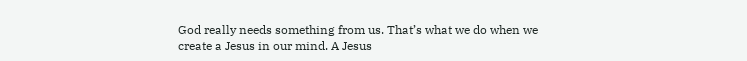God really needs something from us. That’s what we do when we create a Jesus in our mind. A Jesus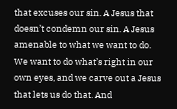that excuses our sin. A Jesus that doesn’t condemn our sin. A Jesus amenable to what we want to do. We want to do what’s right in our own eyes, and we carve out a Jesus that lets us do that. And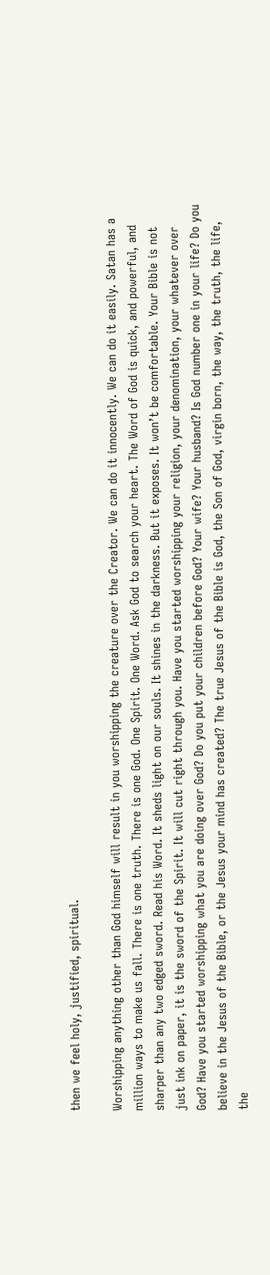then we feel holy, justified, spiritual.

Worshipping anything other than God himself will result in you worshipping the creature over the Creator. We can do it innocently. We can do it easily. Satan has a million ways to make us fall. There is one truth. There is one God. One Spirit. One Word. Ask God to search your heart. The Word of God is quick, and powerful, and sharper than any two edged sword. Read his Word. It sheds light on our souls. It shines in the darkness. But it exposes. It won’t be comfortable. Your Bible is not just ink on paper, it is the sword of the Spirit. It will cut right through you. Have you started worshipping your religion, your denomination, your whatever over God? Have you started worshipping what you are doing over God? Do you put your children before God? Your wife? Your husband? Is God number one in your life? Do you believe in the Jesus of the Bible, or the Jesus your mind has created? The true Jesus of the Bible is God, the Son of God, virgin born, the way, the truth, the life, the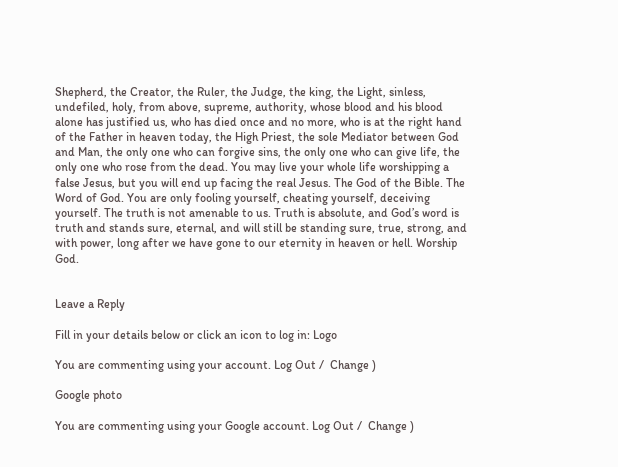Shepherd, the Creator, the Ruler, the Judge, the king, the Light, sinless, undefiled, holy, from above, supreme, authority, whose blood and his blood alone has justified us, who has died once and no more, who is at the right hand of the Father in heaven today, the High Priest, the sole Mediator between God and Man, the only one who can forgive sins, the only one who can give life, the only one who rose from the dead. You may live your whole life worshipping a false Jesus, but you will end up facing the real Jesus. The God of the Bible. The Word of God. You are only fooling yourself, cheating yourself, deceiving yourself. The truth is not amenable to us. Truth is absolute, and God’s word is truth and stands sure, eternal, and will still be standing sure, true, strong, and with power, long after we have gone to our eternity in heaven or hell. Worship God.


Leave a Reply

Fill in your details below or click an icon to log in: Logo

You are commenting using your account. Log Out /  Change )

Google photo

You are commenting using your Google account. Log Out /  Change )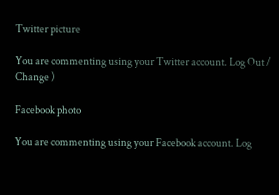Twitter picture

You are commenting using your Twitter account. Log Out /  Change )

Facebook photo

You are commenting using your Facebook account. Log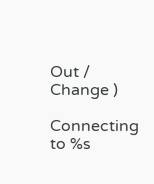Out /  Change )

Connecting to %s